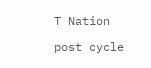T Nation

post cycle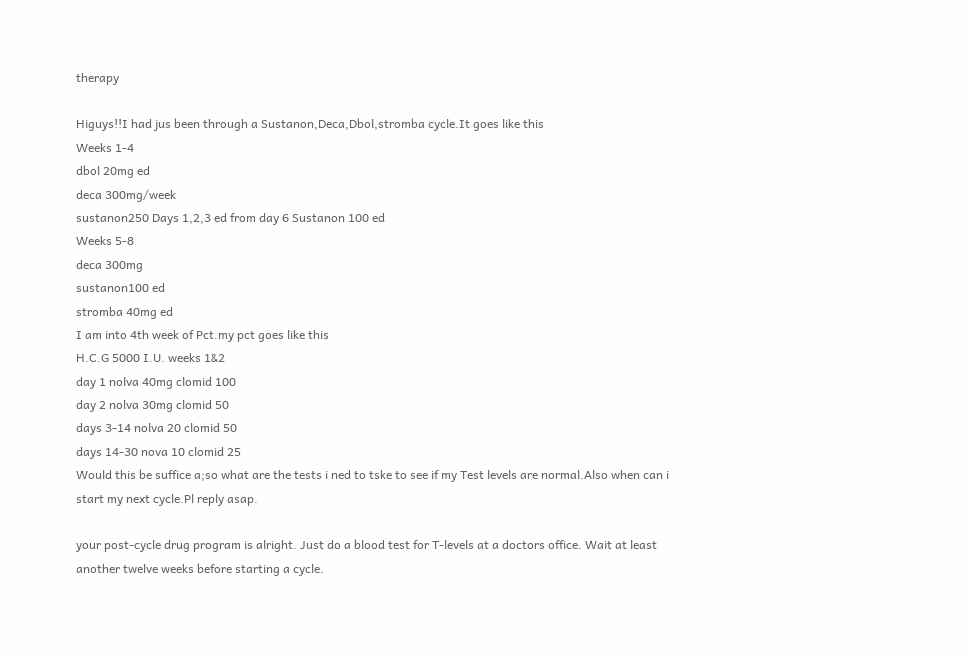therapy

Higuys!!I had jus been through a Sustanon,Deca,Dbol,stromba cycle.It goes like this
Weeks 1-4
dbol 20mg ed
deca 300mg/week
sustanon250 Days 1,2,3 ed from day 6 Sustanon 100 ed
Weeks 5-8
deca 300mg
sustanon100 ed
stromba 40mg ed
I am into 4th week of Pct.my pct goes like this
H.C.G 5000 I.U. weeks 1&2
day 1 nolva 40mg clomid 100
day 2 nolva 30mg clomid 50
days 3-14 nolva 20 clomid 50
days 14-30 nova 10 clomid 25
Would this be suffice a;so what are the tests i ned to tske to see if my Test levels are normal.Also when can i start my next cycle.Pl reply asap.

your post-cycle drug program is alright. Just do a blood test for T-levels at a doctors office. Wait at least another twelve weeks before starting a cycle.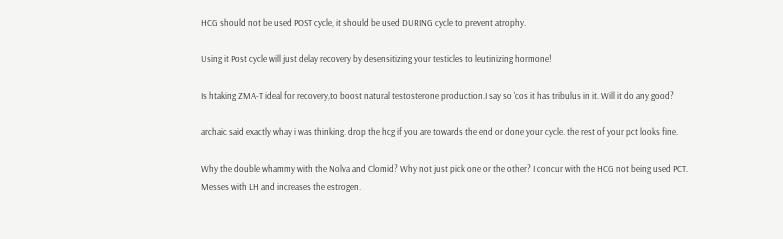HCG should not be used POST cycle, it should be used DURING cycle to prevent atrophy.

Using it Post cycle will just delay recovery by desensitizing your testicles to leutinizing hormone!

Is htaking ZMA-T ideal for recovery,to boost natural testosterone production.I say so 'cos it has tribulus in it. Will it do any good?

archaic said exactly whay i was thinking. drop the hcg if you are towards the end or done your cycle. the rest of your pct looks fine.

Why the double whammy with the Nolva and Clomid? Why not just pick one or the other? I concur with the HCG not being used PCT. Messes with LH and increases the estrogen.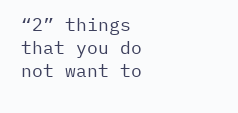“2” things that you do not want to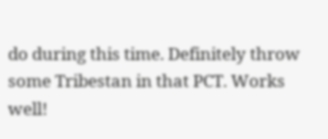do during this time. Definitely throw some Tribestan in that PCT. Works well!